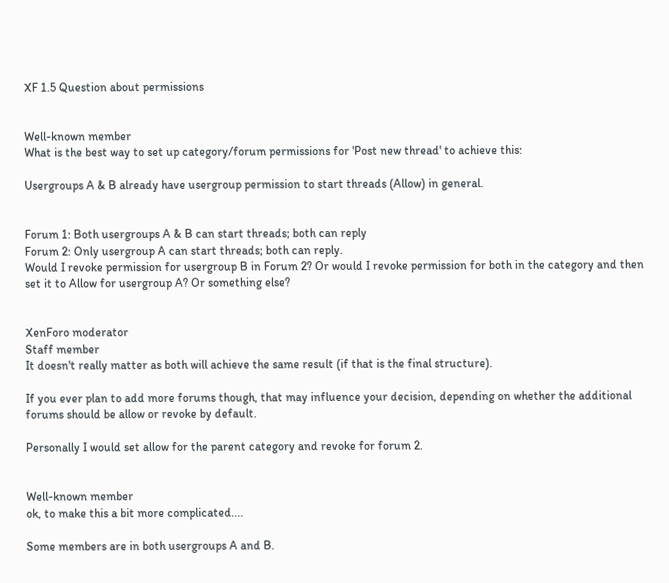XF 1.5 Question about permissions


Well-known member
What is the best way to set up category/forum permissions for 'Post new thread' to achieve this:

Usergroups A & B already have usergroup permission to start threads (Allow) in general.


Forum 1: Both usergroups A & B can start threads; both can reply
Forum 2: Only usergroup A can start threads; both can reply.
Would I revoke permission for usergroup B in Forum 2? Or would I revoke permission for both in the category and then set it to Allow for usergroup A? Or something else?


XenForo moderator
Staff member
It doesn't really matter as both will achieve the same result (if that is the final structure).

If you ever plan to add more forums though, that may influence your decision, depending on whether the additional forums should be allow or revoke by default.

Personally I would set allow for the parent category and revoke for forum 2.


Well-known member
ok, to make this a bit more complicated....

Some members are in both usergroups A and B.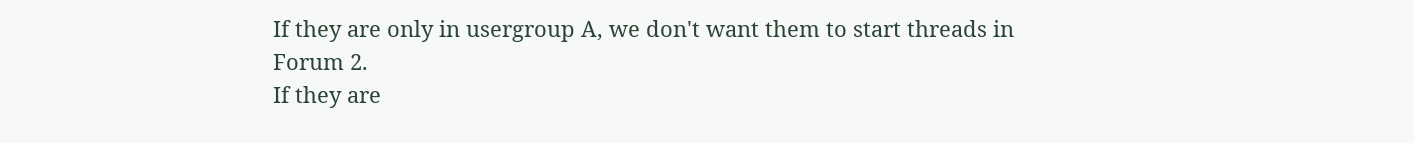If they are only in usergroup A, we don't want them to start threads in Forum 2.
If they are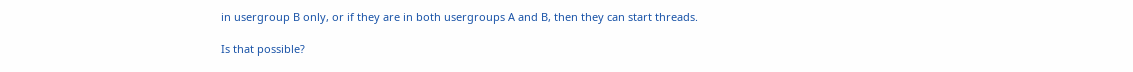in usergroup B only, or if they are in both usergroups A and B, then they can start threads.

Is that possible?